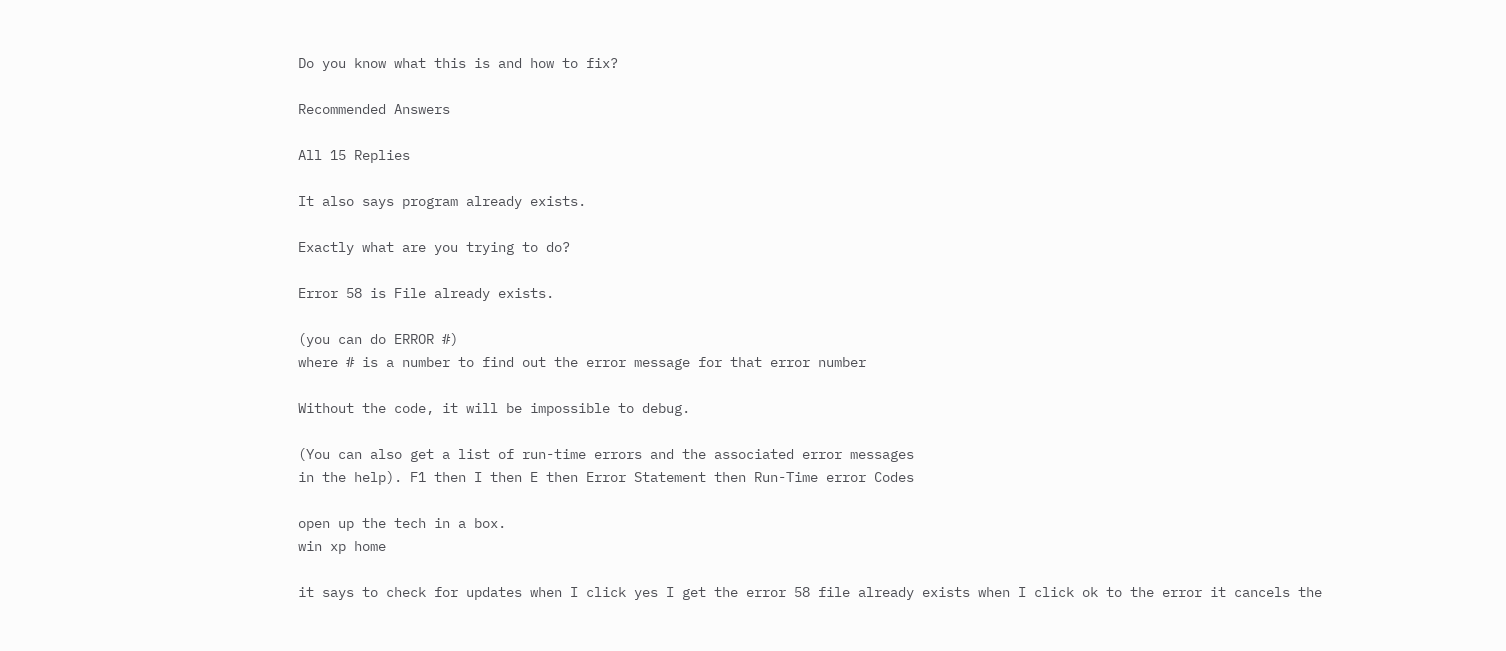Do you know what this is and how to fix?

Recommended Answers

All 15 Replies

It also says program already exists.

Exactly what are you trying to do?

Error 58 is File already exists.

(you can do ERROR #)
where # is a number to find out the error message for that error number

Without the code, it will be impossible to debug.

(You can also get a list of run-time errors and the associated error messages
in the help). F1 then I then E then Error Statement then Run-Time error Codes

open up the tech in a box.
win xp home

it says to check for updates when I click yes I get the error 58 file already exists when I click ok to the error it cancels the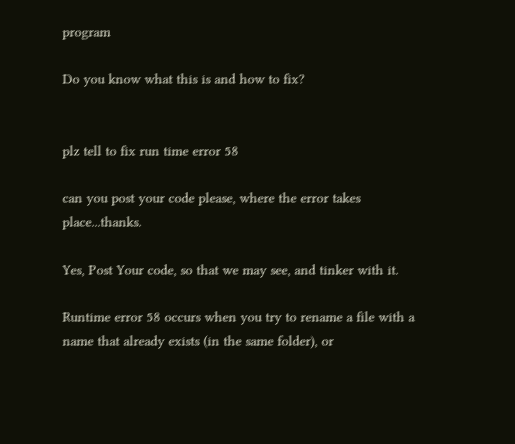program

Do you know what this is and how to fix?


plz tell to fix run time error 58

can you post your code please, where the error takes place...thanks.

Yes, Post Your code, so that we may see, and tinker with it.

Runtime error 58 occurs when you try to rename a file with a name that already exists (in the same folder), or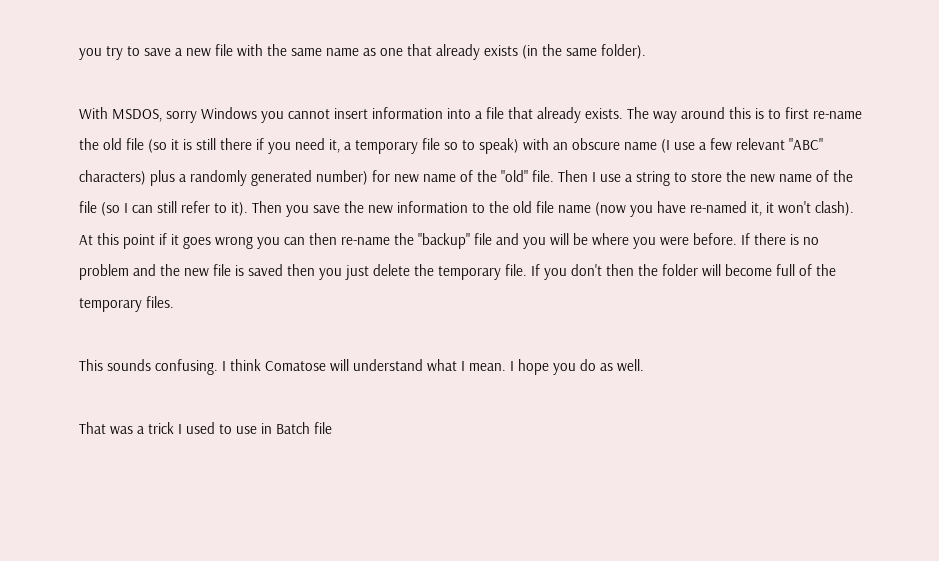you try to save a new file with the same name as one that already exists (in the same folder).

With MSDOS, sorry Windows you cannot insert information into a file that already exists. The way around this is to first re-name the old file (so it is still there if you need it, a temporary file so to speak) with an obscure name (I use a few relevant "ABC" characters) plus a randomly generated number) for new name of the "old" file. Then I use a string to store the new name of the file (so I can still refer to it). Then you save the new information to the old file name (now you have re-named it, it won't clash). At this point if it goes wrong you can then re-name the "backup" file and you will be where you were before. If there is no problem and the new file is saved then you just delete the temporary file. If you don't then the folder will become full of the temporary files.

This sounds confusing. I think Comatose will understand what I mean. I hope you do as well.

That was a trick I used to use in Batch file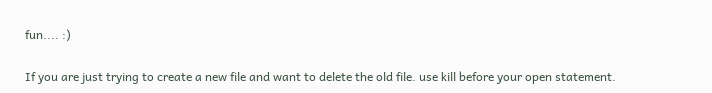fun.... :)

If you are just trying to create a new file and want to delete the old file. use kill before your open statement.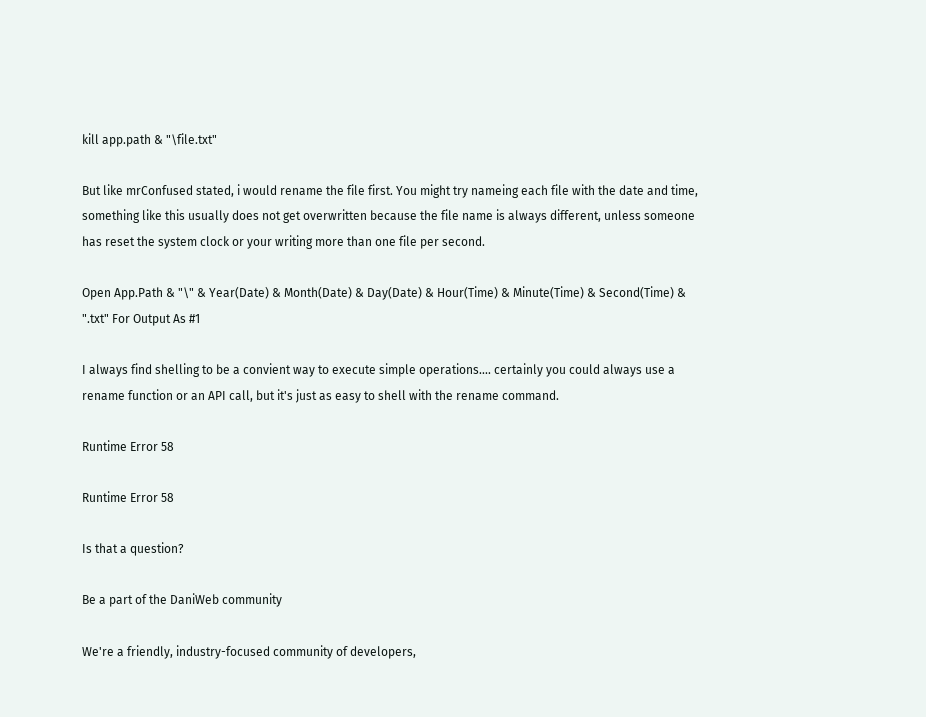kill app.path & "\file.txt"

But like mrConfused stated, i would rename the file first. You might try nameing each file with the date and time, something like this usually does not get overwritten because the file name is always different, unless someone has reset the system clock or your writing more than one file per second.

Open App.Path & "\" & Year(Date) & Month(Date) & Day(Date) & Hour(Time) & Minute(Time) & Second(Time) & ".txt" For Output As #1

I always find shelling to be a convient way to execute simple operations.... certainly you could always use a rename function or an API call, but it's just as easy to shell with the rename command.

Runtime Error 58

Runtime Error 58

Is that a question?

Be a part of the DaniWeb community

We're a friendly, industry-focused community of developers,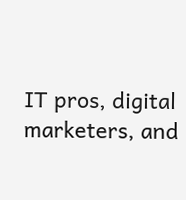IT pros, digital marketers, and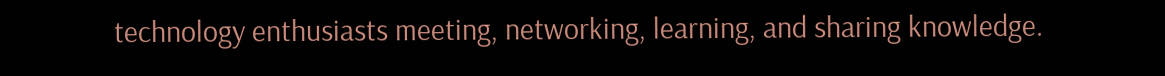technology enthusiasts meeting, networking, learning, and sharing knowledge.